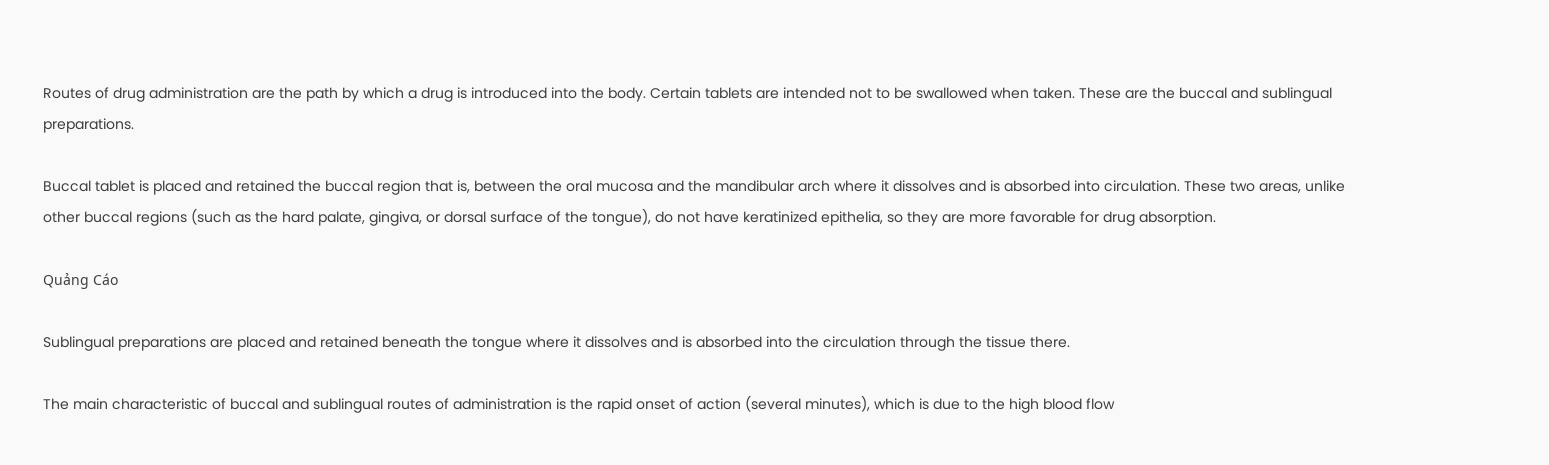Routes of drug administration are the path by which a drug is introduced into the body. Certain tablets are intended not to be swallowed when taken. These are the buccal and sublingual preparations.

Buccal tablet is placed and retained the buccal region that is, between the oral mucosa and the mandibular arch where it dissolves and is absorbed into circulation. These two areas, unlike other buccal regions (such as the hard palate, gingiva, or dorsal surface of the tongue), do not have keratinized epithelia, so they are more favorable for drug absorption.

Quảng Cáo

Sublingual preparations are placed and retained beneath the tongue where it dissolves and is absorbed into the circulation through the tissue there.

The main characteristic of buccal and sublingual routes of administration is the rapid onset of action (several minutes), which is due to the high blood flow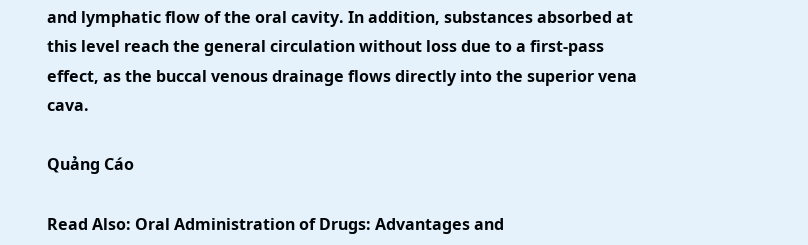and lymphatic flow of the oral cavity. In addition, substances absorbed at this level reach the general circulation without loss due to a first-pass effect, as the buccal venous drainage flows directly into the superior vena cava.

Quảng Cáo

Read Also: Oral Administration of Drugs: Advantages and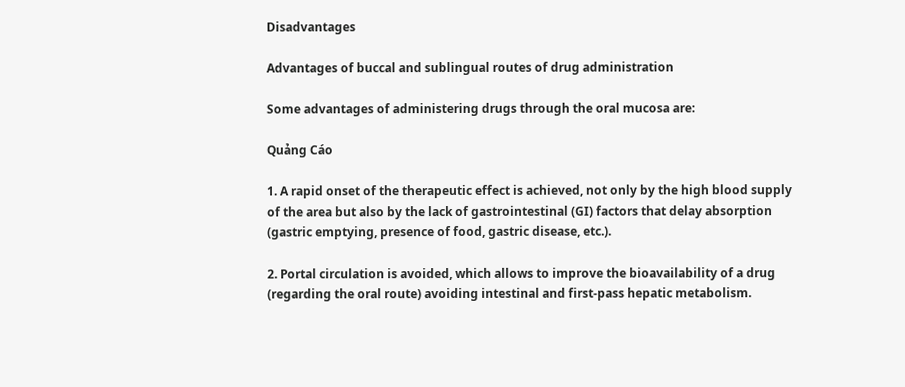Disadvantages

Advantages of buccal and sublingual routes of drug administration

Some advantages of administering drugs through the oral mucosa are:

Quảng Cáo

1. A rapid onset of the therapeutic effect is achieved, not only by the high blood supply of the area but also by the lack of gastrointestinal (GI) factors that delay absorption (gastric emptying, presence of food, gastric disease, etc.).

2. Portal circulation is avoided, which allows to improve the bioavailability of a drug (regarding the oral route) avoiding intestinal and first-pass hepatic metabolism.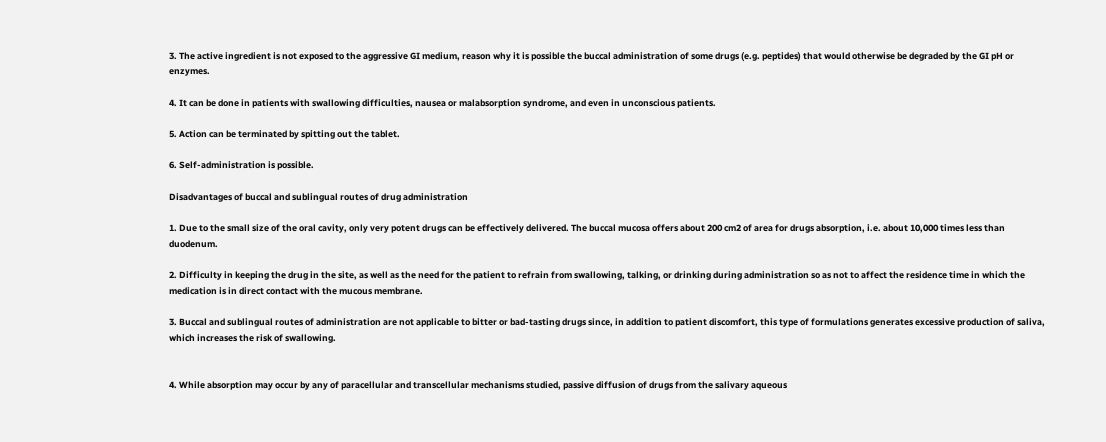3. The active ingredient is not exposed to the aggressive GI medium, reason why it is possible the buccal administration of some drugs (e.g. peptides) that would otherwise be degraded by the GI pH or enzymes.

4. It can be done in patients with swallowing difficulties, nausea or malabsorption syndrome, and even in unconscious patients.

5. Action can be terminated by spitting out the tablet.

6. Self-administration is possible.

Disadvantages of buccal and sublingual routes of drug administration

1. Due to the small size of the oral cavity, only very potent drugs can be effectively delivered. The buccal mucosa offers about 200 cm2 of area for drugs absorption, i.e. about 10,000 times less than duodenum.

2. Difficulty in keeping the drug in the site, as well as the need for the patient to refrain from swallowing, talking, or drinking during administration so as not to affect the residence time in which the medication is in direct contact with the mucous membrane.

3. Buccal and sublingual routes of administration are not applicable to bitter or bad-tasting drugs since, in addition to patient discomfort, this type of formulations generates excessive production of saliva, which increases the risk of swallowing.


4. While absorption may occur by any of paracellular and transcellular mechanisms studied, passive diffusion of drugs from the salivary aqueous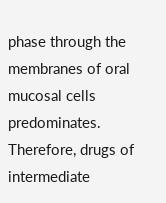phase through the membranes of oral mucosal cells predominates. Therefore, drugs of intermediate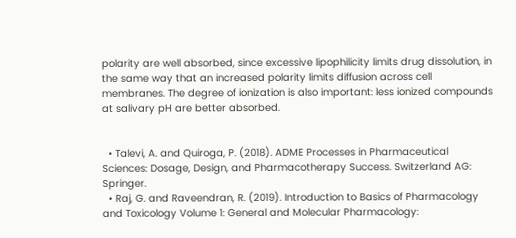polarity are well absorbed, since excessive lipophilicity limits drug dissolution, in the same way that an increased polarity limits diffusion across cell membranes. The degree of ionization is also important: less ionized compounds at salivary pH are better absorbed.


  • Talevi, A. and Quiroga, P. (2018). ADME Processes in Pharmaceutical Sciences: Dosage, Design, and Pharmacotherapy Success. Switzerland AG: Springer.
  • Raj, G. and Raveendran, R. (2019). Introduction to Basics of Pharmacology and Toxicology Volume 1: General and Molecular Pharmacology: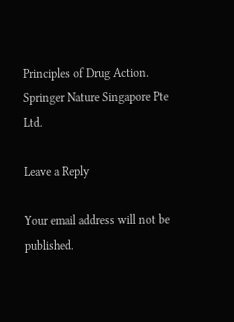Principles of Drug Action. Springer Nature Singapore Pte Ltd.

Leave a Reply

Your email address will not be published.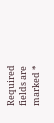Required fields are marked *